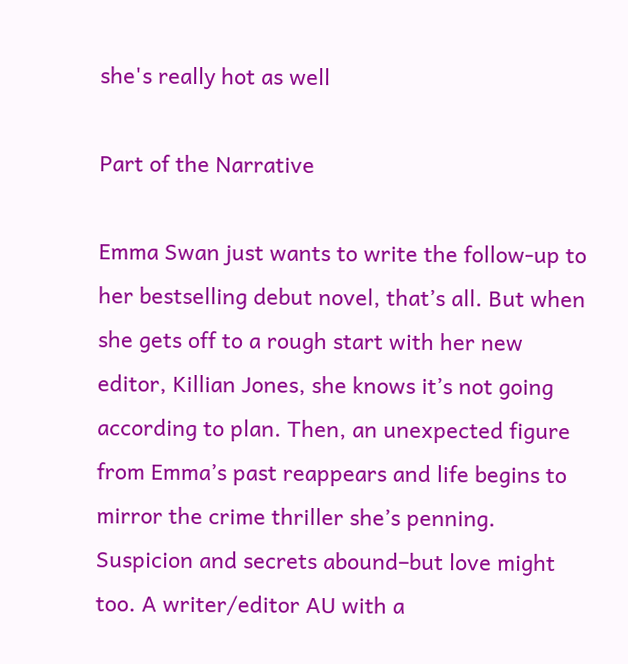she's really hot as well

Part of the Narrative

Emma Swan just wants to write the follow-up to her bestselling debut novel, that’s all. But when she gets off to a rough start with her new editor, Killian Jones, she knows it’s not going according to plan. Then, an unexpected figure from Emma’s past reappears and life begins to mirror the crime thriller she’s penning. Suspicion and secrets abound–but love might too. A writer/editor AU with a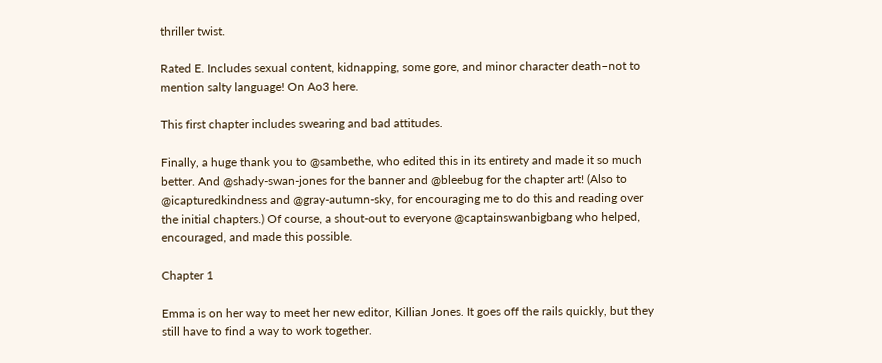thriller twist.

Rated E. Includes sexual content, kidnapping, some gore, and minor character death–not to mention salty language! On Ao3 here.

This first chapter includes swearing and bad attitudes.

Finally, a huge thank you to @sambethe, who edited this in its entirety and made it so much better. And @shady-swan-jones for the banner and @bleebug for the chapter art! (Also to @icapturedkindness and @gray-autumn-sky, for encouraging me to do this and reading over the initial chapters.) Of course, a shout-out to everyone @captainswanbigbang who helped, encouraged, and made this possible.

Chapter 1

Emma is on her way to meet her new editor, Killian Jones. It goes off the rails quickly, but they still have to find a way to work together.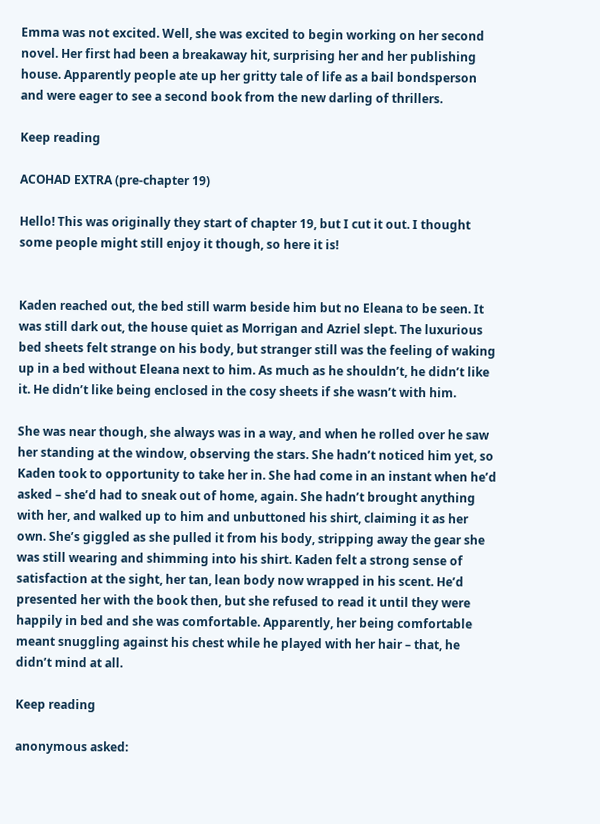Emma was not excited. Well, she was excited to begin working on her second novel. Her first had been a breakaway hit, surprising her and her publishing house. Apparently people ate up her gritty tale of life as a bail bondsperson and were eager to see a second book from the new darling of thrillers.

Keep reading

ACOHAD EXTRA (pre-chapter 19)

Hello! This was originally they start of chapter 19, but I cut it out. I thought some people might still enjoy it though, so here it is!


Kaden reached out, the bed still warm beside him but no Eleana to be seen. It was still dark out, the house quiet as Morrigan and Azriel slept. The luxurious bed sheets felt strange on his body, but stranger still was the feeling of waking up in a bed without Eleana next to him. As much as he shouldn’t, he didn’t like it. He didn’t like being enclosed in the cosy sheets if she wasn’t with him.

She was near though, she always was in a way, and when he rolled over he saw her standing at the window, observing the stars. She hadn’t noticed him yet, so Kaden took to opportunity to take her in. She had come in an instant when he’d asked – she’d had to sneak out of home, again. She hadn’t brought anything with her, and walked up to him and unbuttoned his shirt, claiming it as her own. She’s giggled as she pulled it from his body, stripping away the gear she was still wearing and shimming into his shirt. Kaden felt a strong sense of satisfaction at the sight, her tan, lean body now wrapped in his scent. He’d presented her with the book then, but she refused to read it until they were happily in bed and she was comfortable. Apparently, her being comfortable meant snuggling against his chest while he played with her hair – that, he didn’t mind at all.

Keep reading

anonymous asked: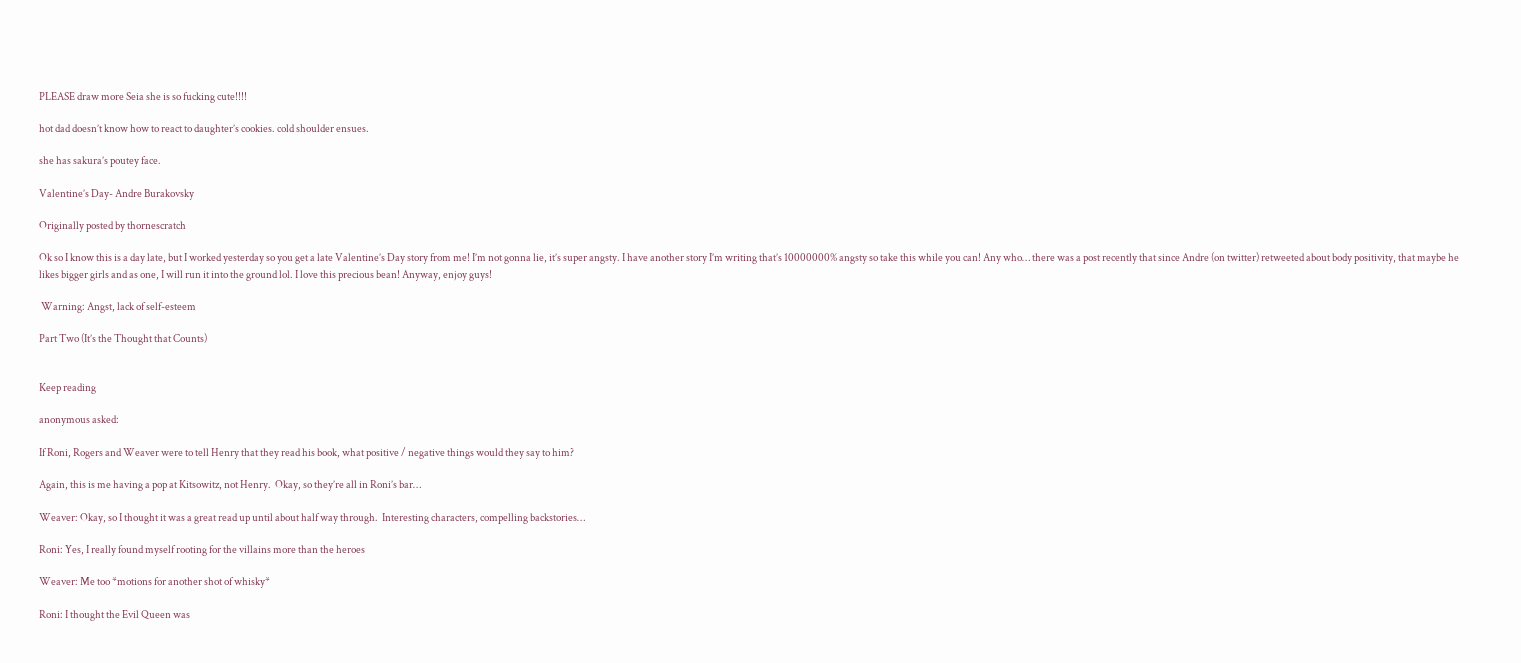PLEASE draw more Seia she is so fucking cute!!!!

hot dad doesn’t know how to react to daughter’s cookies. cold shoulder ensues.

she has sakura’s poutey face.

Valentine’s Day- Andre Burakovsky

Originally posted by thornescratch

Ok so I know this is a day late, but I worked yesterday so you get a late Valentine’s Day story from me! I’m not gonna lie, it’s super angsty. I have another story I’m writing that’s 10000000% angsty so take this while you can! Any who… there was a post recently that since Andre (on twitter) retweeted about body positivity, that maybe he likes bigger girls and as one, I will run it into the ground lol. I love this precious bean! Anyway, enjoy guys!

 Warning: Angst, lack of self-esteem

Part Two (It’s the Thought that Counts)


Keep reading

anonymous asked:

If Roni, Rogers and Weaver were to tell Henry that they read his book, what positive / negative things would they say to him?

Again, this is me having a pop at Kitsowitz, not Henry.  Okay, so they’re all in Roni’s bar…

Weaver: Okay, so I thought it was a great read up until about half way through.  Interesting characters, compelling backstories…

Roni: Yes, I really found myself rooting for the villains more than the heroes

Weaver: Me too *motions for another shot of whisky*

Roni: I thought the Evil Queen was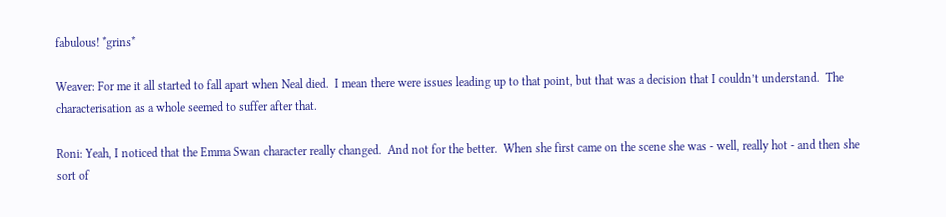fabulous! *grins*

Weaver: For me it all started to fall apart when Neal died.  I mean there were issues leading up to that point, but that was a decision that I couldn’t understand.  The characterisation as a whole seemed to suffer after that.

Roni: Yeah, I noticed that the Emma Swan character really changed.  And not for the better.  When she first came on the scene she was - well, really hot - and then she sort of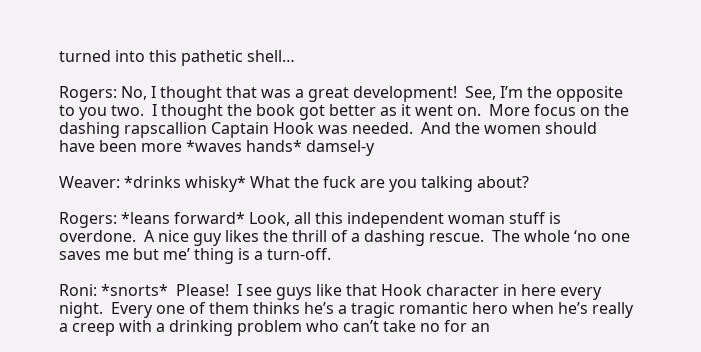turned into this pathetic shell…

Rogers: No, I thought that was a great development!  See, I’m the opposite to you two.  I thought the book got better as it went on.  More focus on the dashing rapscallion Captain Hook was needed.  And the women should have been more *waves hands* damsel-y

Weaver: *drinks whisky* What the fuck are you talking about?

Rogers: *leans forward* Look, all this independent woman stuff is overdone.  A nice guy likes the thrill of a dashing rescue.  The whole ‘no one saves me but me’ thing is a turn-off.

Roni: *snorts*  Please!  I see guys like that Hook character in here every night.  Every one of them thinks he’s a tragic romantic hero when he’s really a creep with a drinking problem who can’t take no for an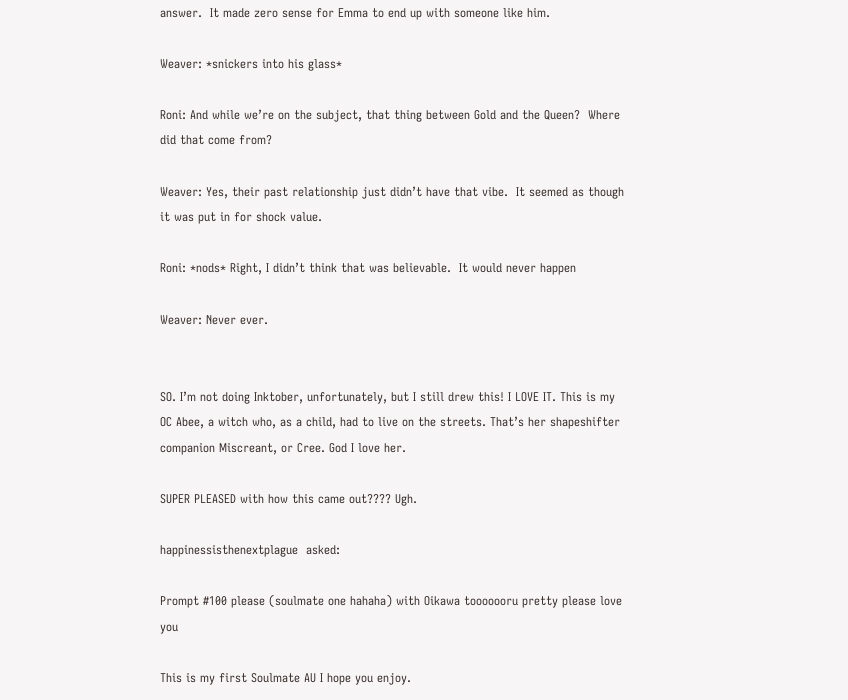answer.  It made zero sense for Emma to end up with someone like him.

Weaver: *snickers into his glass*

Roni: And while we’re on the subject, that thing between Gold and the Queen?  Where did that come from?

Weaver: Yes, their past relationship just didn’t have that vibe.  It seemed as though it was put in for shock value.

Roni: *nods* Right, I didn’t think that was believable.  It would never happen

Weaver: Never ever.


SO. I’m not doing Inktober, unfortunately, but I still drew this! I LOVE IT. This is my OC Abee, a witch who, as a child, had to live on the streets. That’s her shapeshifter companion Miscreant, or Cree. God I love her.

SUPER PLEASED with how this came out???? Ugh.

happinessisthenextplague  asked:

Prompt #100 please (soulmate one hahaha) with Oikawa tooooooru pretty please love you

This is my first Soulmate AU I hope you enjoy.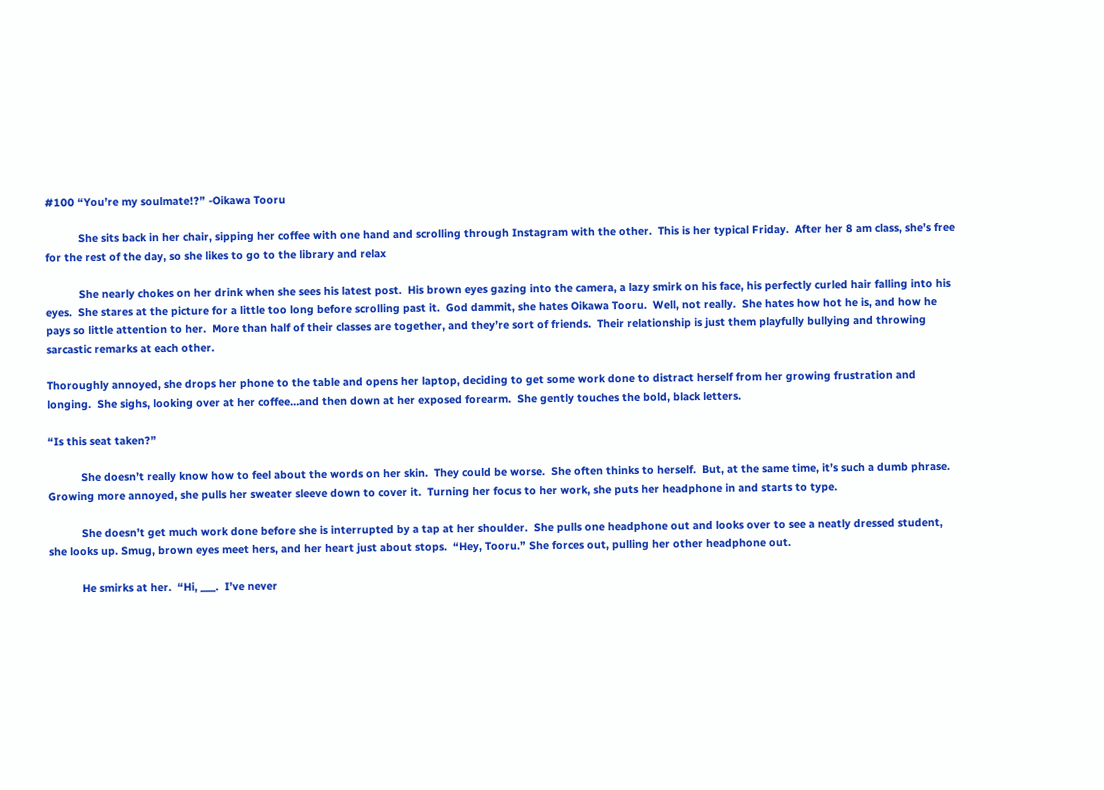#100 “You’re my soulmate!?” -Oikawa Tooru

           She sits back in her chair, sipping her coffee with one hand and scrolling through Instagram with the other.  This is her typical Friday.  After her 8 am class, she’s free for the rest of the day, so she likes to go to the library and relax

           She nearly chokes on her drink when she sees his latest post.  His brown eyes gazing into the camera, a lazy smirk on his face, his perfectly curled hair falling into his eyes.  She stares at the picture for a little too long before scrolling past it.  God dammit, she hates Oikawa Tooru.  Well, not really.  She hates how hot he is, and how he pays so little attention to her.  More than half of their classes are together, and they’re sort of friends.  Their relationship is just them playfully bullying and throwing sarcastic remarks at each other.

Thoroughly annoyed, she drops her phone to the table and opens her laptop, deciding to get some work done to distract herself from her growing frustration and longing.  She sighs, looking over at her coffee…and then down at her exposed forearm.  She gently touches the bold, black letters.

“Is this seat taken?”

           She doesn’t really know how to feel about the words on her skin.  They could be worse.  She often thinks to herself.  But, at the same time, it’s such a dumb phrase.  Growing more annoyed, she pulls her sweater sleeve down to cover it.  Turning her focus to her work, she puts her headphone in and starts to type.

           She doesn’t get much work done before she is interrupted by a tap at her shoulder.  She pulls one headphone out and looks over to see a neatly dressed student, she looks up. Smug, brown eyes meet hers, and her heart just about stops.  “Hey, Tooru.” She forces out, pulling her other headphone out.

           He smirks at her.  “Hi, ___.  I’ve never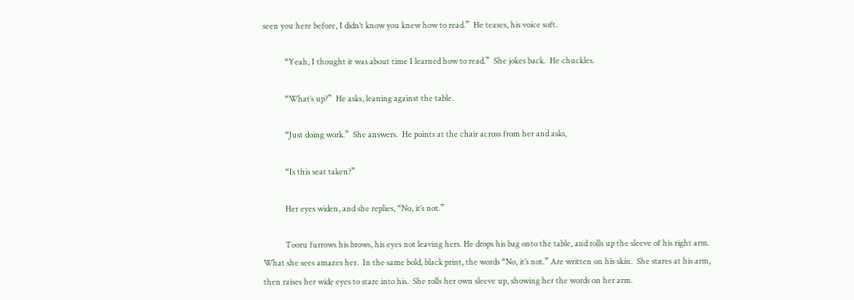seen you here before, I didn’t know you knew how to read.”  He teases, his voice soft.

           “Yeah, I thought it was about time I learned how to read.”  She jokes back.  He chuckles.

           “What’s up?”  He asks, leaning against the table.

           “Just doing work.”  She answers.  He points at the chair across from her and asks,

           “Is this seat taken?”

           Her eyes widen, and she replies, “No, it’s not.”

           Tooru furrows his brows, his eyes not leaving hers. He drops his bag onto the table, and rolls up the sleeve of his right arm.  What she sees amazes her.  In the same bold, black print, the words “No, it’s not.” Are written on his skin.  She stares at his arm, then raises her wide eyes to stare into his.  She rolls her own sleeve up, showing her the words on her arm.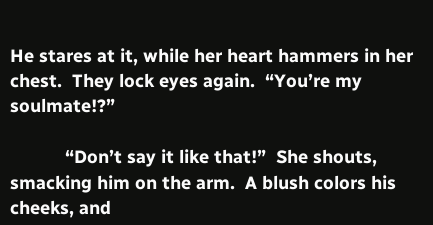He stares at it, while her heart hammers in her chest.  They lock eyes again.  “You’re my soulmate!?”

           “Don’t say it like that!”  She shouts, smacking him on the arm.  A blush colors his cheeks, and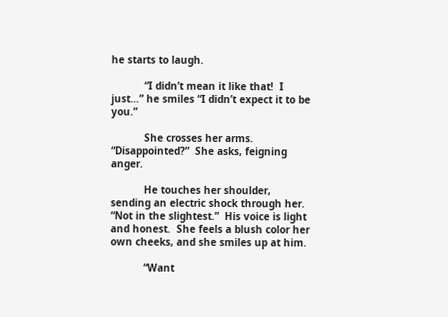he starts to laugh.

           “I didn’t mean it like that!  I just…” he smiles “I didn’t expect it to be you.”

           She crosses her arms.  “Disappointed?”  She asks, feigning anger.

           He touches her shoulder, sending an electric shock through her.  “Not in the slightest.”  His voice is light and honest.  She feels a blush color her own cheeks, and she smiles up at him.

           “Want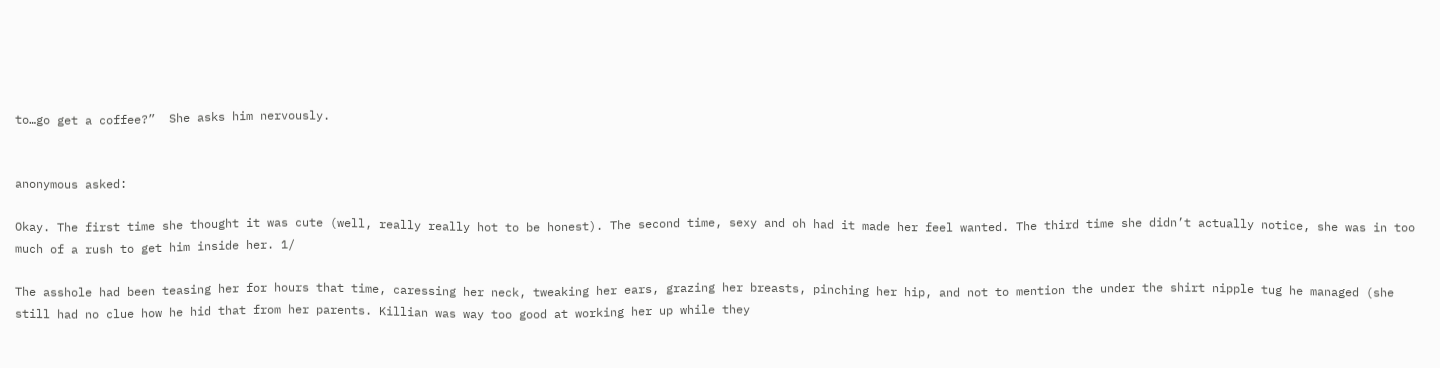to…go get a coffee?”  She asks him nervously.


anonymous asked:

Okay. The first time she thought it was cute (well, really really hot to be honest). The second time, sexy and oh had it made her feel wanted. The third time she didn’t actually notice, she was in too much of a rush to get him inside her. 1/

The asshole had been teasing her for hours that time, caressing her neck, tweaking her ears, grazing her breasts, pinching her hip, and not to mention the under the shirt nipple tug he managed (she still had no clue how he hid that from her parents. Killian was way too good at working her up while they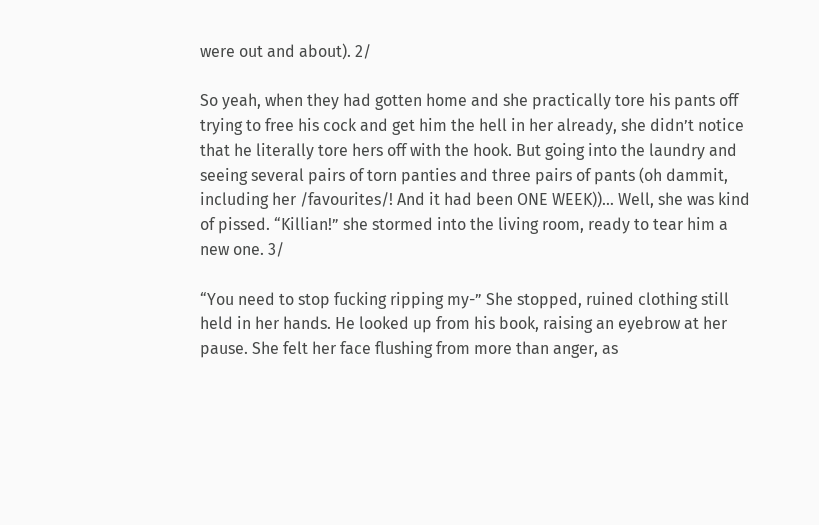were out and about). 2/

So yeah, when they had gotten home and she practically tore his pants off trying to free his cock and get him the hell in her already, she didn’t notice that he literally tore hers off with the hook. But going into the laundry and seeing several pairs of torn panties and three pairs of pants (oh dammit, including her /favourites/! And it had been ONE WEEK))… Well, she was kind of pissed. “Killian!” she stormed into the living room, ready to tear him a new one. 3/

“You need to stop fucking ripping my-” She stopped, ruined clothing still held in her hands. He looked up from his book, raising an eyebrow at her pause. She felt her face flushing from more than anger, as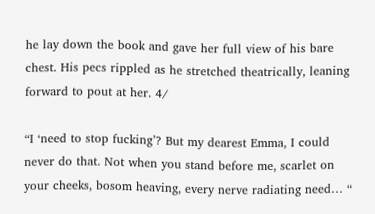he lay down the book and gave her full view of his bare chest. His pecs rippled as he stretched theatrically, leaning forward to pout at her. 4/

“I ‘need to stop fucking’? But my dearest Emma, I could never do that. Not when you stand before me, scarlet on your cheeks, bosom heaving, every nerve radiating need… “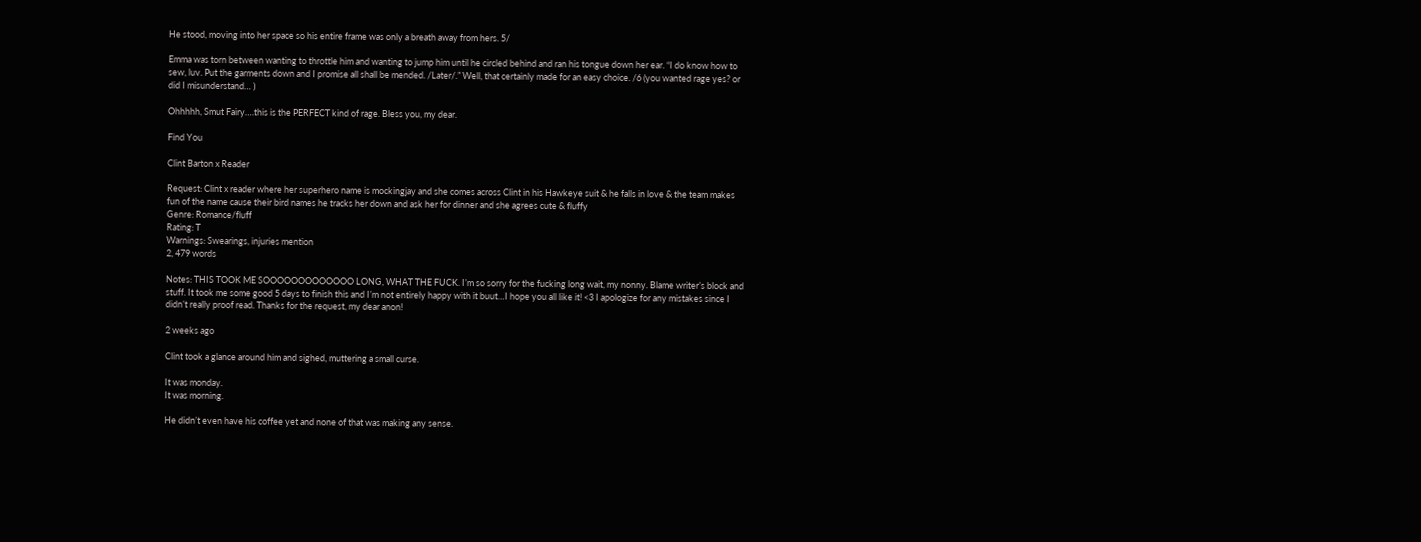He stood, moving into her space so his entire frame was only a breath away from hers. 5/

Emma was torn between wanting to throttle him and wanting to jump him until he circled behind and ran his tongue down her ear. “I do know how to sew, luv. Put the garments down and I promise all shall be mended. /Later/.” Well, that certainly made for an easy choice. /6 (you wanted rage yes? or did I misunderstand… )

Ohhhhh, Smut Fairy….this is the PERFECT kind of rage. Bless you, my dear.

Find You

Clint Barton x Reader

Request: Clint x reader where her superhero name is mockingjay and she comes across Clint in his Hawkeye suit & he falls in love & the team makes fun of the name cause their bird names he tracks her down and ask her for dinner and she agrees cute & fluffy
Genre: Romance/fluff
Rating: T
Warnings: Swearings, injuries mention
2, 479 words

Notes: THIS TOOK ME SOOOOOOOOOOOOO LONG, WHAT THE FUCK. I’m so sorry for the fucking long wait, my nonny. Blame writer’s block and stuff. It took me some good 5 days to finish this and I’m not entirely happy with it buut…I hope you all like it! <3 I apologize for any mistakes since I didn’t really proof read. Thanks for the request, my dear anon!

2 weeks ago

Clint took a glance around him and sighed, muttering a small curse.

It was monday.
It was morning.

He didn’t even have his coffee yet and none of that was making any sense.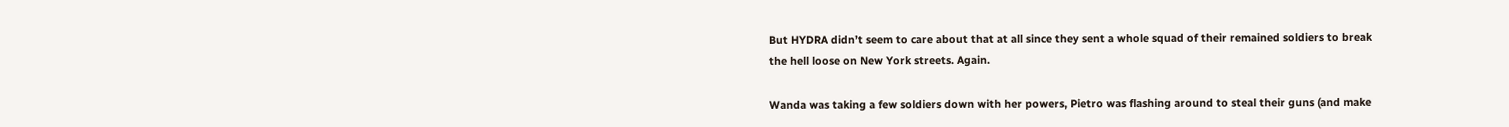But HYDRA didn’t seem to care about that at all since they sent a whole squad of their remained soldiers to break the hell loose on New York streets. Again.

Wanda was taking a few soldiers down with her powers, Pietro was flashing around to steal their guns (and make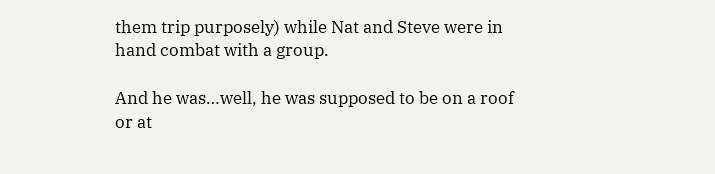them trip purposely) while Nat and Steve were in hand combat with a group.

And he was…well, he was supposed to be on a roof or at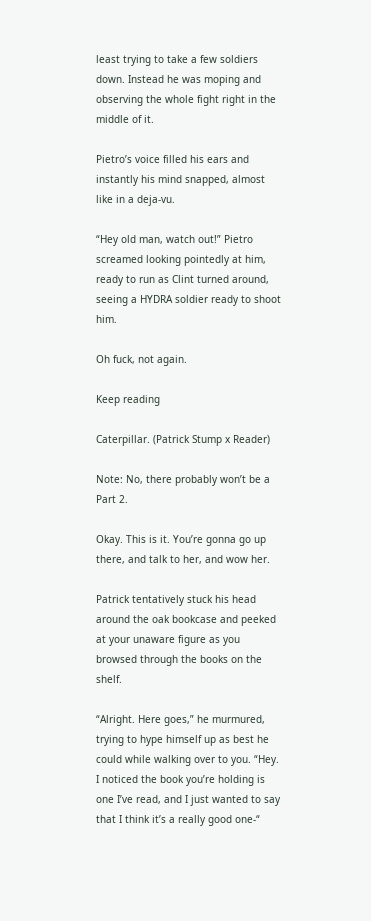least trying to take a few soldiers down. Instead he was moping and observing the whole fight right in the middle of it.

Pietro’s voice filled his ears and instantly his mind snapped, almost like in a deja-vu.

“Hey old man, watch out!” Pietro screamed looking pointedly at him, ready to run as Clint turned around, seeing a HYDRA soldier ready to shoot him.

Oh fuck, not again.

Keep reading

Caterpillar. (Patrick Stump x Reader)

Note: No, there probably won’t be a Part 2.

Okay. This is it. You’re gonna go up there, and talk to her, and wow her.

Patrick tentatively stuck his head around the oak bookcase and peeked at your unaware figure as you browsed through the books on the shelf.

“Alright. Here goes,” he murmured, trying to hype himself up as best he could while walking over to you. “Hey. I noticed the book you’re holding is one I’ve read, and I just wanted to say that I think it’s a really good one-“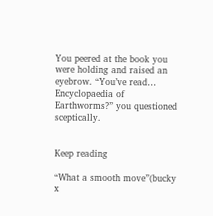You peered at the book you were holding and raised an eyebrow. “You’ve read… Encyclopaedia of Earthworms?” you questioned sceptically.


Keep reading

“What a smooth move”(bucky x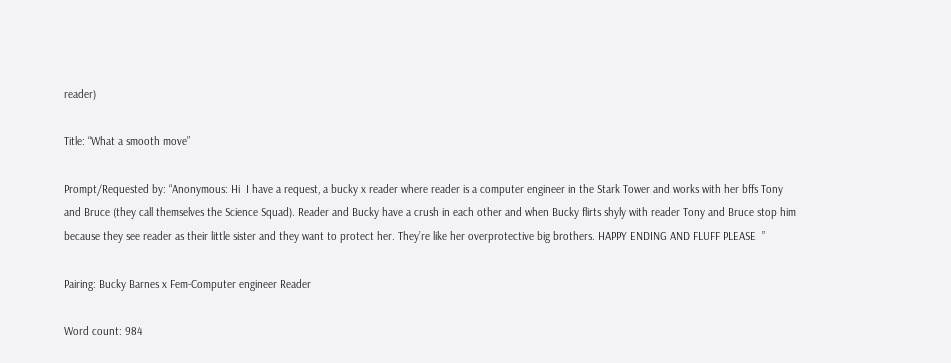reader)

Title: “What a smooth move”

Prompt/Requested by: “Anonymous: Hi  I have a request, a bucky x reader where reader is a computer engineer in the Stark Tower and works with her bffs Tony and Bruce (they call themselves the Science Squad). Reader and Bucky have a crush in each other and when Bucky flirts shyly with reader Tony and Bruce stop him because they see reader as their little sister and they want to protect her. They’re like her overprotective big brothers. HAPPY ENDING AND FLUFF PLEASE  ”

Pairing: Bucky Barnes x Fem-Computer engineer Reader

Word count: 984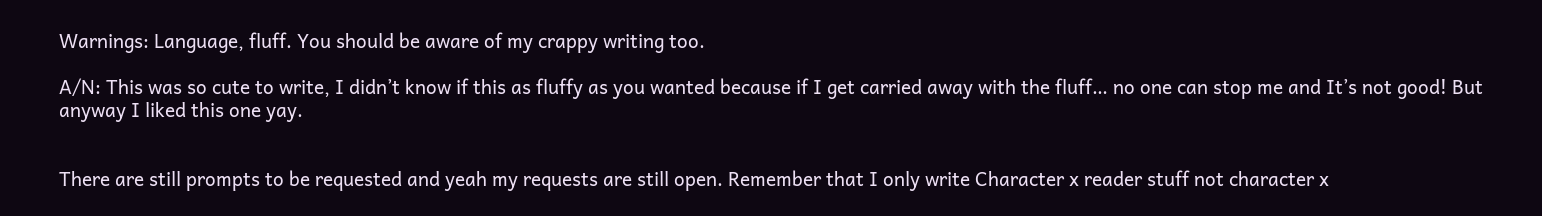Warnings: Language, fluff. You should be aware of my crappy writing too.

A/N: This was so cute to write, I didn’t know if this as fluffy as you wanted because if I get carried away with the fluff… no one can stop me and It’s not good! But anyway I liked this one yay.


There are still prompts to be requested and yeah my requests are still open. Remember that I only write Character x reader stuff not character x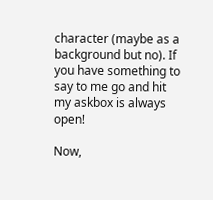character (maybe as a background but no). If you have something to say to me go and hit my askbox is always open!

Now,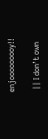enjooooooooy!!

 || I don’t own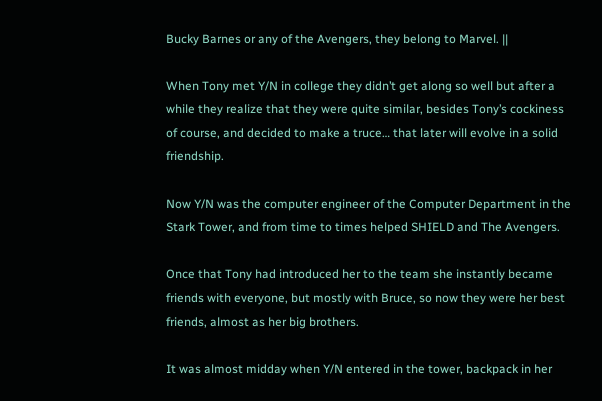Bucky Barnes or any of the Avengers, they belong to Marvel. ||

When Tony met Y/N in college they didn’t get along so well but after a while they realize that they were quite similar, besides Tony’s cockiness of course, and decided to make a truce… that later will evolve in a solid friendship.

Now Y/N was the computer engineer of the Computer Department in the Stark Tower, and from time to times helped SHIELD and The Avengers.

Once that Tony had introduced her to the team she instantly became friends with everyone, but mostly with Bruce, so now they were her best friends, almost as her big brothers.

It was almost midday when Y/N entered in the tower, backpack in her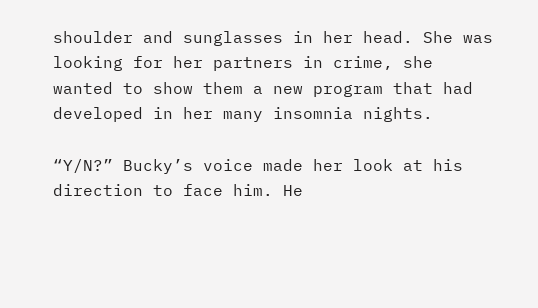shoulder and sunglasses in her head. She was looking for her partners in crime, she wanted to show them a new program that had developed in her many insomnia nights.

“Y/N?” Bucky’s voice made her look at his direction to face him. He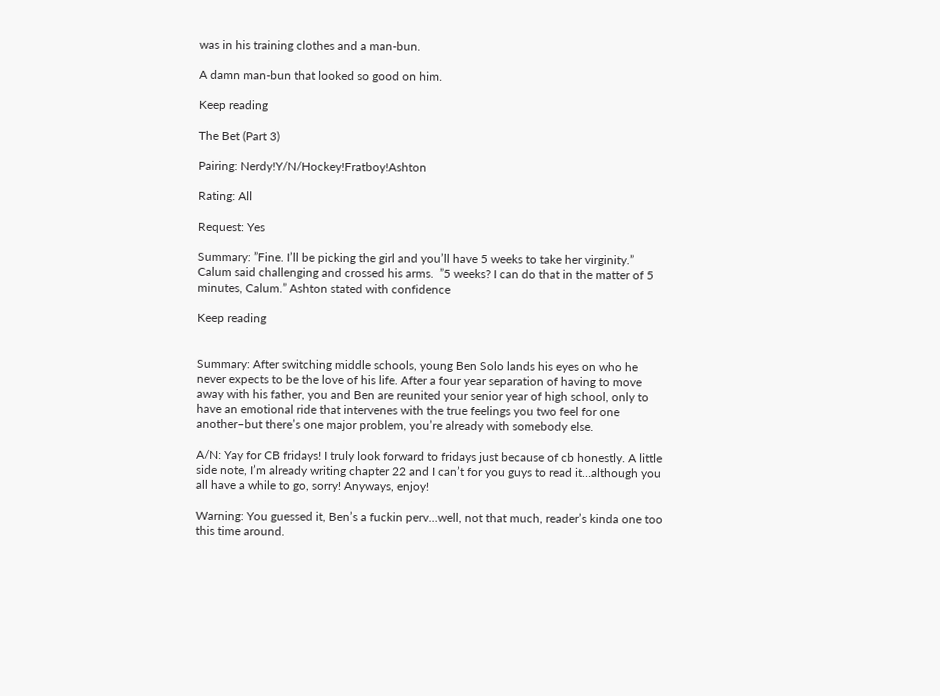was in his training clothes and a man-bun.

A damn man-bun that looked so good on him.

Keep reading

The Bet (Part 3)

Pairing: Nerdy!Y/N/Hockey!Fratboy!Ashton

Rating: All

Request: Yes

Summary: ”Fine. I’ll be picking the girl and you’ll have 5 weeks to take her virginity.” Calum said challenging and crossed his arms.  ”5 weeks? I can do that in the matter of 5 minutes, Calum.” Ashton stated with confidence

Keep reading


Summary: After switching middle schools, young Ben Solo lands his eyes on who he never expects to be the love of his life. After a four year separation of having to move away with his father, you and Ben are reunited your senior year of high school, only to have an emotional ride that intervenes with the true feelings you two feel for one another–but there’s one major problem, you’re already with somebody else.

A/N: Yay for CB fridays! I truly look forward to fridays just because of cb honestly. A little side note, I’m already writing chapter 22 and I can’t for you guys to read it…although you all have a while to go, sorry! Anyways, enjoy!

Warning: You guessed it, Ben’s a fuckin perv…well, not that much, reader’s kinda one too this time around.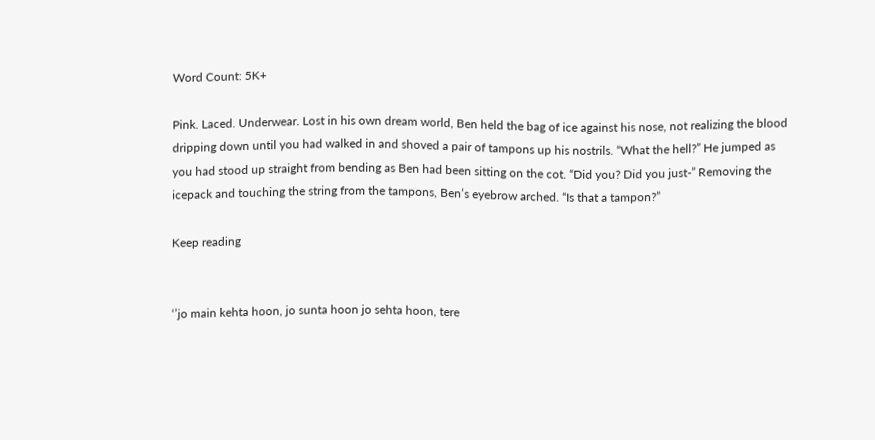Word Count: 5K+

Pink. Laced. Underwear. Lost in his own dream world, Ben held the bag of ice against his nose, not realizing the blood dripping down until you had walked in and shoved a pair of tampons up his nostrils. “What the hell?” He jumped as you had stood up straight from bending as Ben had been sitting on the cot. “Did you? Did you just-” Removing the icepack and touching the string from the tampons, Ben’s eyebrow arched. “Is that a tampon?”

Keep reading


‘’jo main kehta hoon, jo sunta hoon jo sehta hoon, tere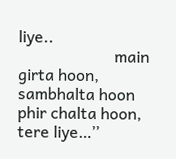liye..
                        main girta hoon, sambhalta hoon phir chalta hoon, tere liye…’’